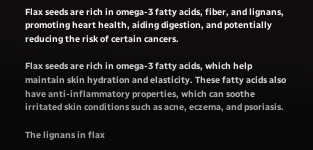Flax seeds are rich in omega-3 fatty acids, fiber, and lignans, promoting heart health, aiding digestion, and potentially reducing the risk of certain cancers.

Flax seeds are rich in omega-3 fatty acids, which help maintain skin hydration and elasticity. These fatty acids also have anti-inflammatory properties, which can soothe irritated skin conditions such as acne, eczema, and psoriasis.

The lignans in flax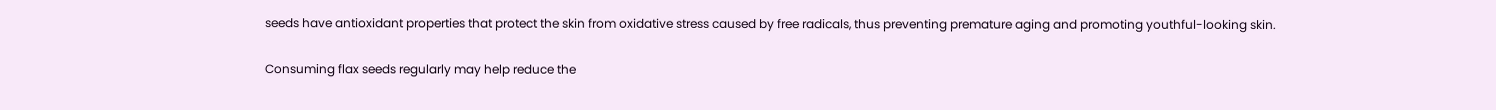seeds have antioxidant properties that protect the skin from oxidative stress caused by free radicals, thus preventing premature aging and promoting youthful-looking skin.

Consuming flax seeds regularly may help reduce the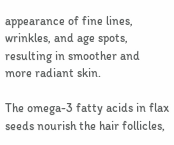appearance of fine lines, wrinkles, and age spots, resulting in smoother and more radiant skin.

The omega-3 fatty acids in flax seeds nourish the hair follicles,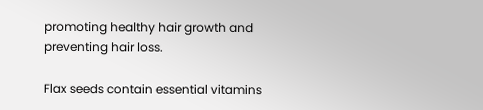promoting healthy hair growth and preventing hair loss.

Flax seeds contain essential vitamins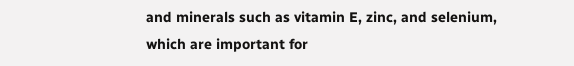and minerals such as vitamin E, zinc, and selenium, which are important for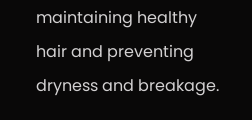maintaining healthy hair and preventing dryness and breakage.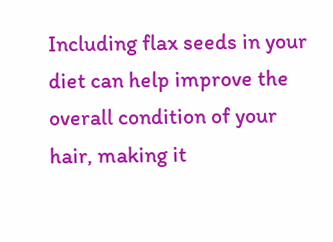Including flax seeds in your diet can help improve the overall condition of your hair, making it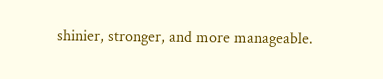shinier, stronger, and more manageable.